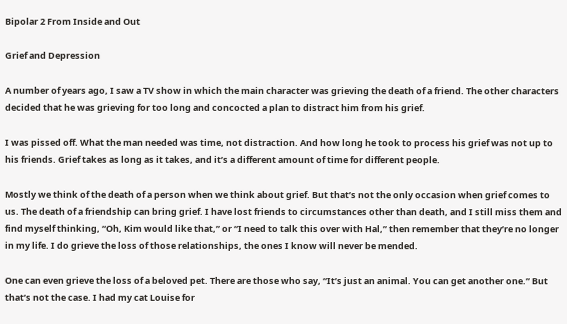Bipolar 2 From Inside and Out

Grief and Depression

A number of years ago, I saw a TV show in which the main character was grieving the death of a friend. The other characters decided that he was grieving for too long and concocted a plan to distract him from his grief.

I was pissed off. What the man needed was time, not distraction. And how long he took to process his grief was not up to his friends. Grief takes as long as it takes, and it’s a different amount of time for different people.

Mostly we think of the death of a person when we think about grief. But that’s not the only occasion when grief comes to us. The death of a friendship can bring grief. I have lost friends to circumstances other than death, and I still miss them and find myself thinking, “Oh, Kim would like that,” or “I need to talk this over with Hal,” then remember that they’re no longer in my life. I do grieve the loss of those relationships, the ones I know will never be mended.

One can even grieve the loss of a beloved pet. There are those who say, “It’s just an animal. You can get another one.” But that’s not the case. I had my cat Louise for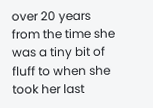over 20 years from the time she was a tiny bit of fluff to when she took her last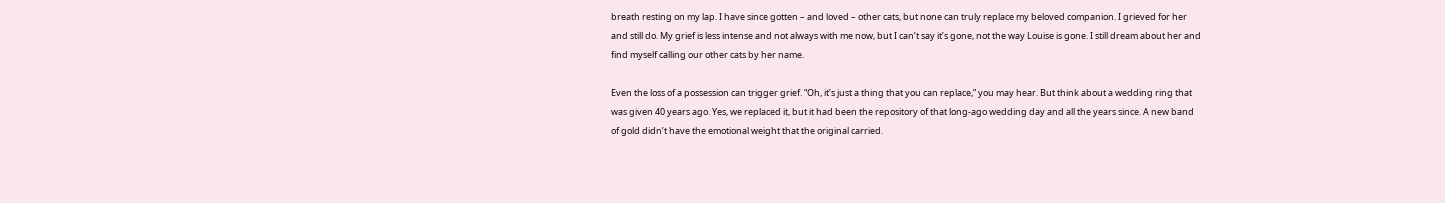breath resting on my lap. I have since gotten – and loved – other cats, but none can truly replace my beloved companion. I grieved for her and still do. My grief is less intense and not always with me now, but I can’t say it’s gone, not the way Louise is gone. I still dream about her and find myself calling our other cats by her name.

Even the loss of a possession can trigger grief. “Oh, it’s just a thing that you can replace,” you may hear. But think about a wedding ring that was given 40 years ago. Yes, we replaced it, but it had been the repository of that long-ago wedding day and all the years since. A new band of gold didn’t have the emotional weight that the original carried.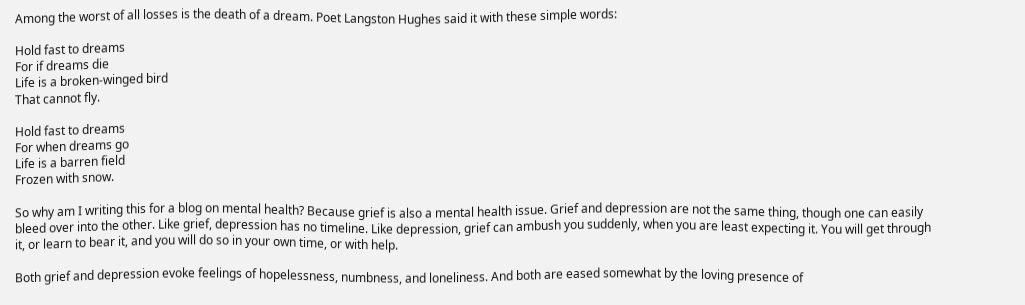Among the worst of all losses is the death of a dream. Poet Langston Hughes said it with these simple words:

Hold fast to dreams
For if dreams die
Life is a broken-winged bird
That cannot fly.

Hold fast to dreams
For when dreams go
Life is a barren field
Frozen with snow.

So why am I writing this for a blog on mental health? Because grief is also a mental health issue. Grief and depression are not the same thing, though one can easily bleed over into the other. Like grief, depression has no timeline. Like depression, grief can ambush you suddenly, when you are least expecting it. You will get through it, or learn to bear it, and you will do so in your own time, or with help.

Both grief and depression evoke feelings of hopelessness, numbness, and loneliness. And both are eased somewhat by the loving presence of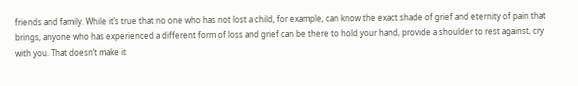friends and family. While it’s true that no one who has not lost a child, for example, can know the exact shade of grief and eternity of pain that brings, anyone who has experienced a different form of loss and grief can be there to hold your hand, provide a shoulder to rest against, cry with you. That doesn’t make it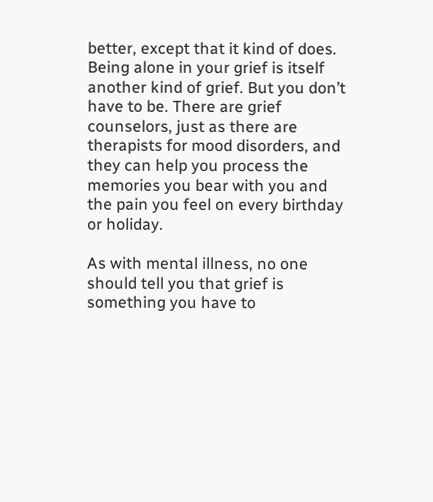better, except that it kind of does. Being alone in your grief is itself another kind of grief. But you don’t have to be. There are grief counselors, just as there are therapists for mood disorders, and they can help you process the memories you bear with you and the pain you feel on every birthday or holiday.

As with mental illness, no one should tell you that grief is something you have to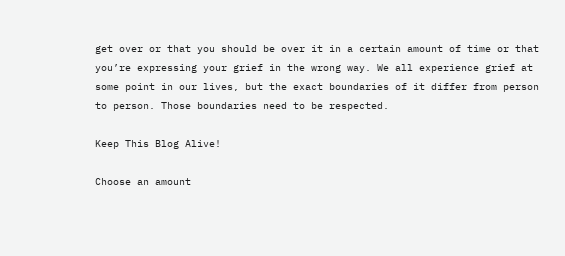get over or that you should be over it in a certain amount of time or that you’re expressing your grief in the wrong way. We all experience grief at some point in our lives, but the exact boundaries of it differ from person to person. Those boundaries need to be respected.

Keep This Blog Alive!

Choose an amount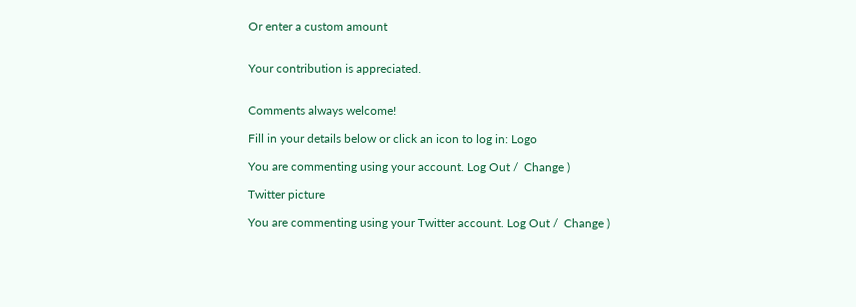Or enter a custom amount


Your contribution is appreciated.


Comments always welcome!

Fill in your details below or click an icon to log in: Logo

You are commenting using your account. Log Out /  Change )

Twitter picture

You are commenting using your Twitter account. Log Out /  Change )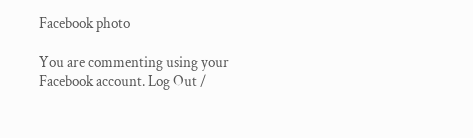Facebook photo

You are commenting using your Facebook account. Log Out /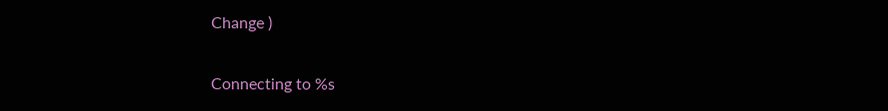Change )

Connecting to %s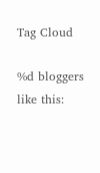Tag Cloud

%d bloggers like this: